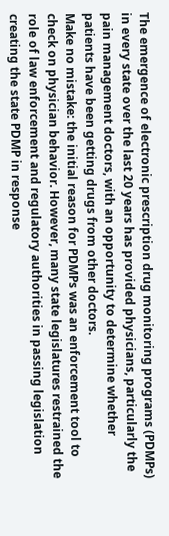The emergence of electronic prescription drug monitoring programs (PDMPs) in every state over the last 20 years has provided physicians, particularly the pain management doctors, with an opportunity to determine whether patients have been getting drugs from other doctors.
Make no mistake: the initial reason for PDMPs was an enforcement tool to check on physician behavior. However, many state legislatures restrained the role of law enforcement and regulatory authorities in passing legislation creating the state PDMP in response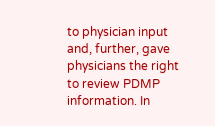to physician input and, further, gave physicians the right to review PDMP information. In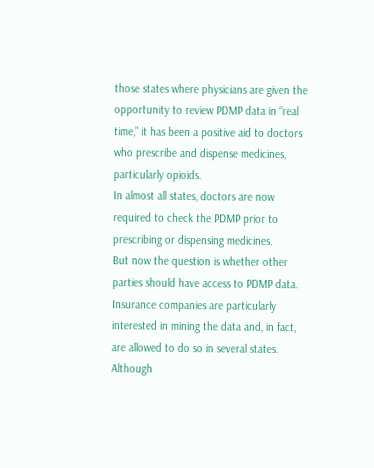those states where physicians are given the opportunity to review PDMP data in “real time,” it has been a positive aid to doctors who prescribe and dispense medicines, particularly opioids.
In almost all states, doctors are now required to check the PDMP prior to prescribing or dispensing medicines.
But now the question is whether other parties should have access to PDMP data. Insurance companies are particularly interested in mining the data and, in fact, are allowed to do so in several states. Although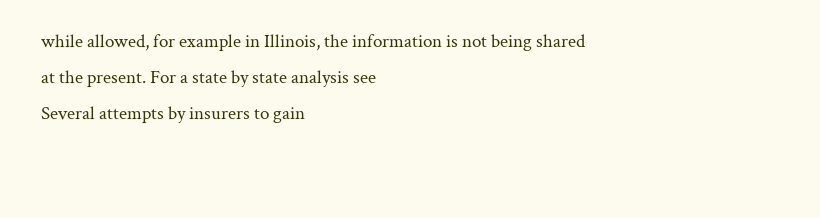while allowed, for example in Illinois, the information is not being shared at the present. For a state by state analysis see
Several attempts by insurers to gain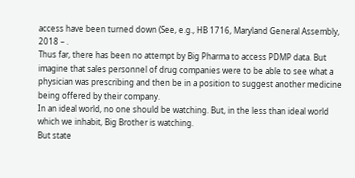access have been turned down (See, e.g., HB 1716, Maryland General Assembly, 2018 – .
Thus far, there has been no attempt by Big Pharma to access PDMP data. But imagine that sales personnel of drug companies were to be able to see what a physician was prescribing and then be in a position to suggest another medicine being offered by their company.
In an ideal world, no one should be watching. But, in the less than ideal world which we inhabit, Big Brother is watching.
But state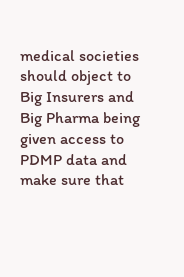medical societies should object to Big Insurers and Big Pharma being given access to PDMP data and make sure that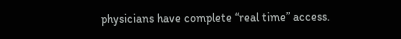physicians have complete “real time” access.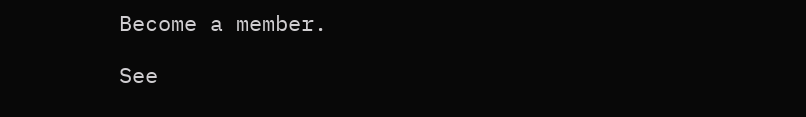Become a member.

See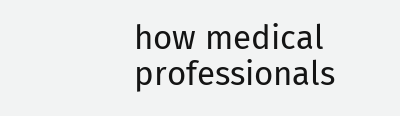how medical professionals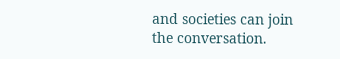and societies can join the conversation.